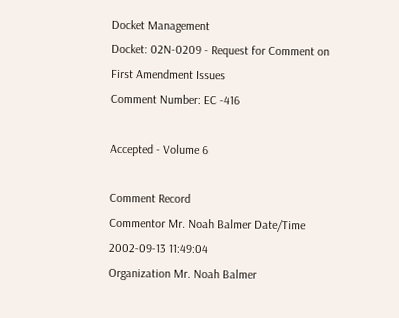Docket Management
Docket: 02N-0209 - Request for Comment on First Amendment Issues
Comment Number: EC -416

Accepted - Volume 6

Comment Record
Commentor Mr. Noah Balmer Date/Time 2002-09-13 11:49:04
Organization Mr. Noah Balmer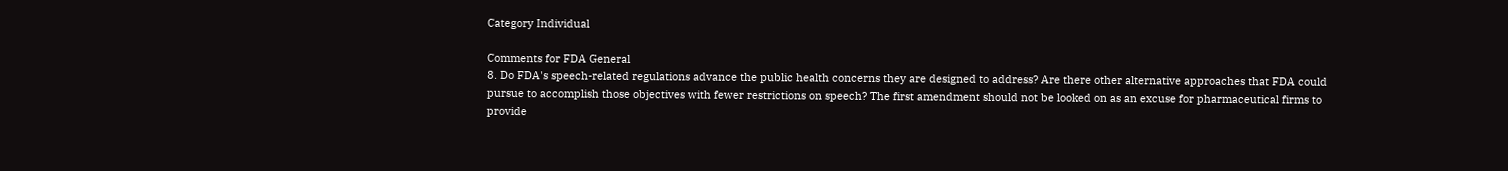Category Individual

Comments for FDA General
8. Do FDA's speech-related regulations advance the public health concerns they are designed to address? Are there other alternative approaches that FDA could pursue to accomplish those objectives with fewer restrictions on speech? The first amendment should not be looked on as an excuse for pharmaceutical firms to provide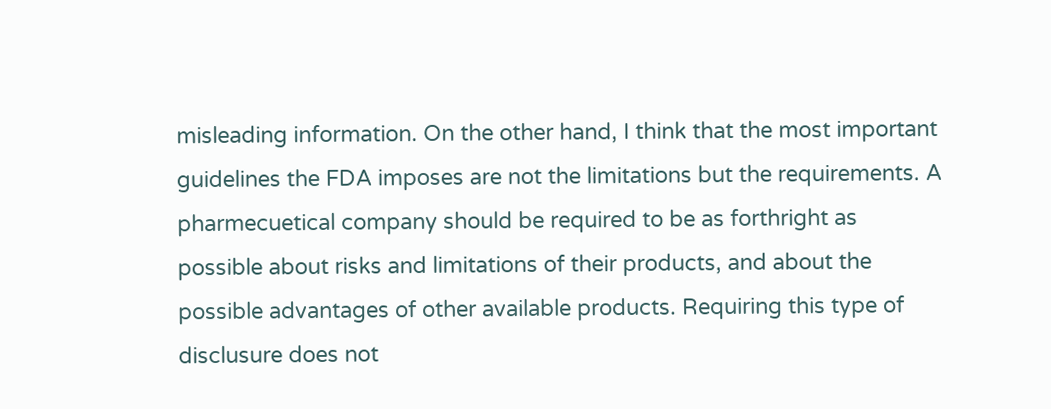misleading information. On the other hand, I think that the most important guidelines the FDA imposes are not the limitations but the requirements. A pharmecuetical company should be required to be as forthright as possible about risks and limitations of their products, and about the possible advantages of other available products. Requiring this type of disclusure does not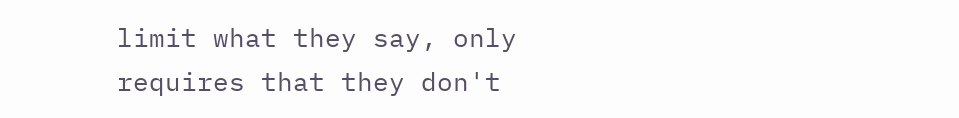limit what they say, only requires that they don't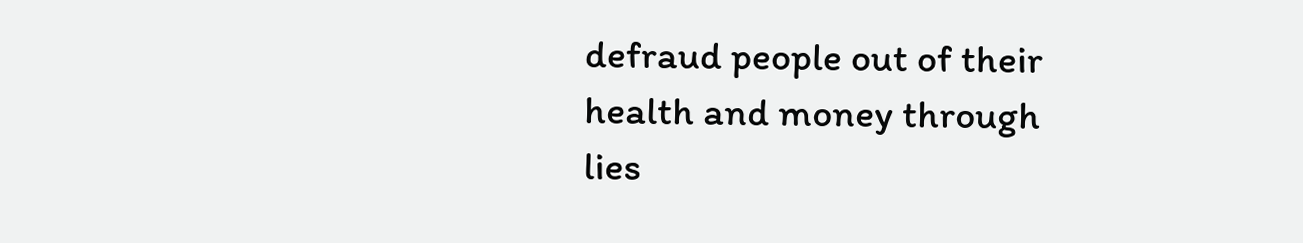defraud people out of their health and money through lies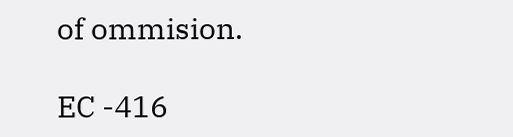of ommision.

EC -416